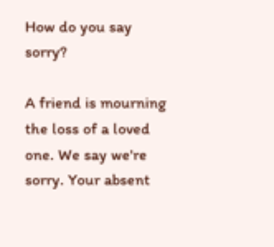How do you say sorry?

A friend is mourning the loss of a loved one. We say we're sorry. Your absent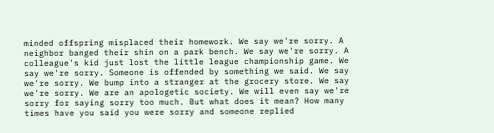minded offspring misplaced their homework. We say we're sorry. A neighbor banged their shin on a park bench. We say we're sorry. A colleague's kid just lost the little league championship game. We say we're sorry. Someone is offended by something we said. We say we're sorry. We bump into a stranger at the grocery store. We say we're sorry. We are an apologetic society. We will even say we're sorry for saying sorry too much. But what does it mean? How many times have you said you were sorry and someone replied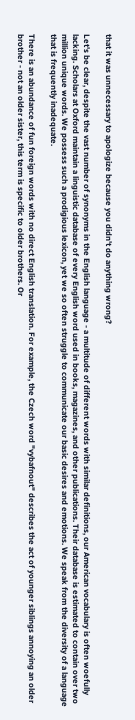that it was unnecessary to apologize because you didn't do anything wrong?

Let's be clear, despite the vast number of synonyms in the English language - a multitude of different words with similar definitions, our American vocabulary is often woefully lacking. Scholars at Oxford maintain a linguistic database of every English word used in books, magazines, and other publications. Their database is estimated to contain over two million unique words. We possess such a prodigious lexicon, yet we so often struggle to communicate our basic desires and emotions. We speak from the diversity of a language that is frequently inadequate.

There is an abundance of fun foreign words with no direct English translation. For example, the Czech word "vybafnout" describes the act of younger siblings annoying an older brother - not an older sister, this term is specific to older brothers. Or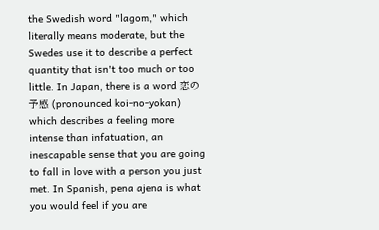the Swedish word "lagom," which literally means moderate, but the Swedes use it to describe a perfect quantity that isn't too much or too little. In Japan, there is a word 恋の予感 (pronounced koi-no-yokan) which describes a feeling more intense than infatuation, an inescapable sense that you are going to fall in love with a person you just met. In Spanish, pena ajena is what you would feel if you are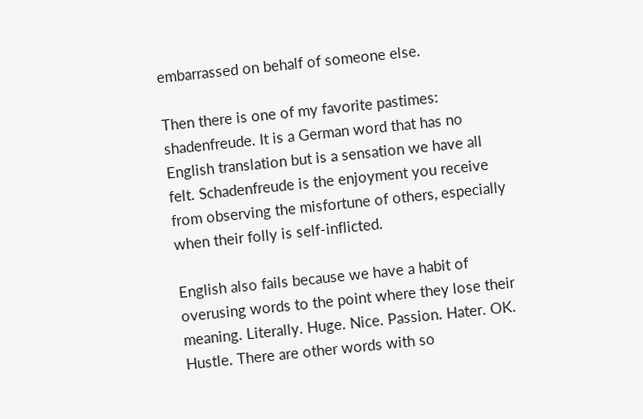embarrassed on behalf of someone else.

Then there is one of my favorite pastimes: shadenfreude. It is a German word that has no English translation but is a sensation we have all felt. Schadenfreude is the enjoyment you receive from observing the misfortune of others, especially when their folly is self-inflicted.

English also fails because we have a habit of overusing words to the point where they lose their meaning. Literally. Huge. Nice. Passion. Hater. OK. Hustle. There are other words with so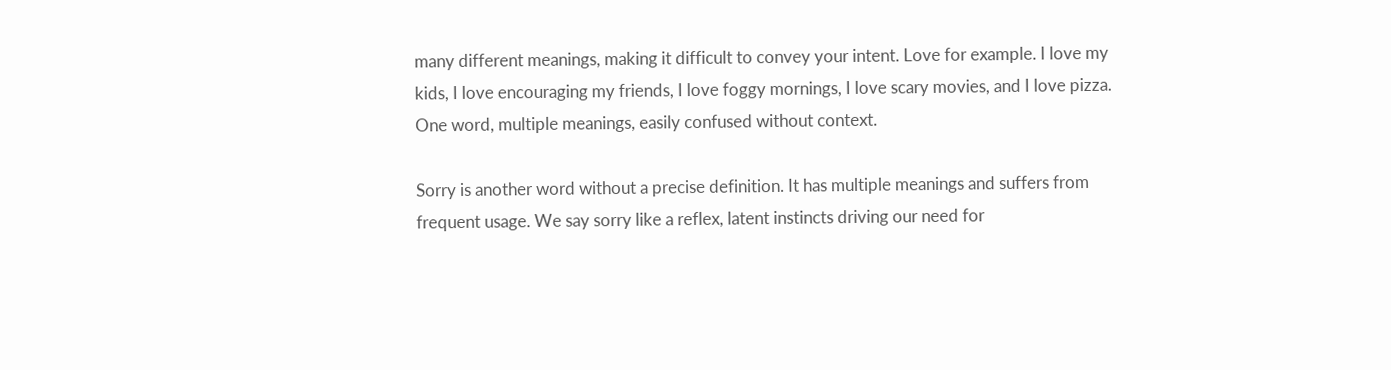many different meanings, making it difficult to convey your intent. Love for example. I love my kids, I love encouraging my friends, I love foggy mornings, I love scary movies, and I love pizza. One word, multiple meanings, easily confused without context.

Sorry is another word without a precise definition. It has multiple meanings and suffers from frequent usage. We say sorry like a reflex, latent instincts driving our need for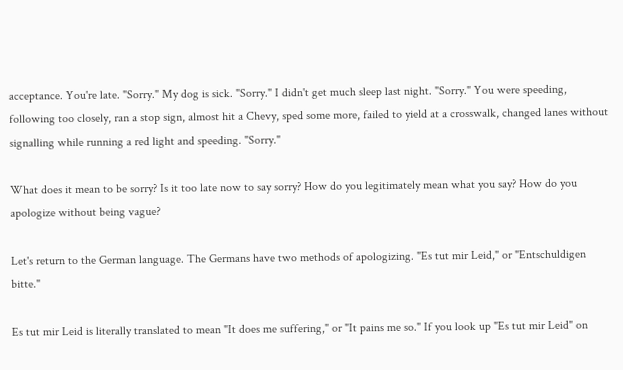acceptance. You're late. "Sorry." My dog is sick. "Sorry." I didn't get much sleep last night. "Sorry." You were speeding, following too closely, ran a stop sign, almost hit a Chevy, sped some more, failed to yield at a crosswalk, changed lanes without signalling while running a red light and speeding. "Sorry."

What does it mean to be sorry? Is it too late now to say sorry? How do you legitimately mean what you say? How do you apologize without being vague?

Let's return to the German language. The Germans have two methods of apologizing. "Es tut mir Leid," or "Entschuldigen bitte."

Es tut mir Leid is literally translated to mean "It does me suffering," or "It pains me so." If you look up "Es tut mir Leid" on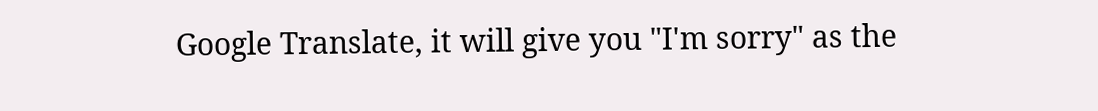Google Translate, it will give you "I'm sorry" as the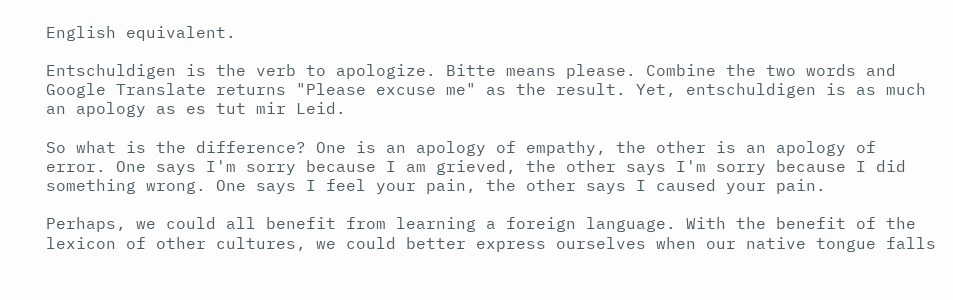English equivalent.

Entschuldigen is the verb to apologize. Bitte means please. Combine the two words and Google Translate returns "Please excuse me" as the result. Yet, entschuldigen is as much an apology as es tut mir Leid.

So what is the difference? One is an apology of empathy, the other is an apology of error. One says I'm sorry because I am grieved, the other says I'm sorry because I did something wrong. One says I feel your pain, the other says I caused your pain.

Perhaps, we could all benefit from learning a foreign language. With the benefit of the lexicon of other cultures, we could better express ourselves when our native tongue falls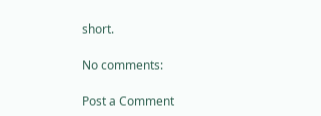short.

No comments:

Post a Comment